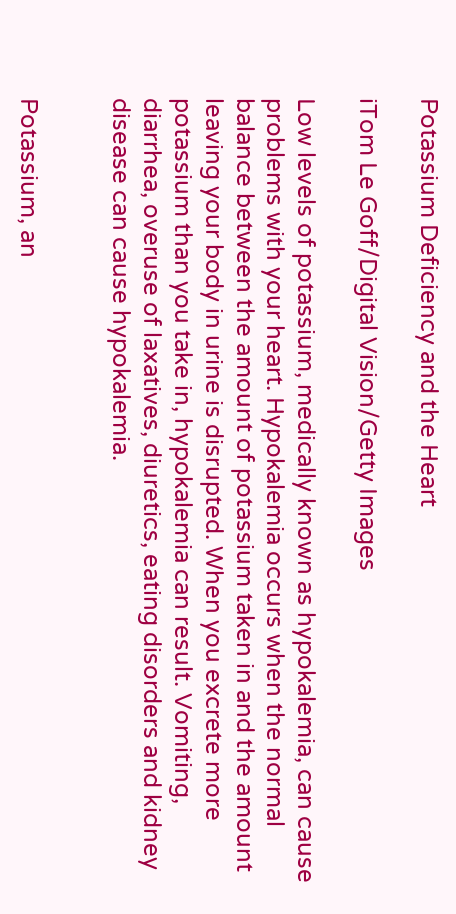Potassium Deficiency and the Heart

iTom Le Goff/Digital Vision/Getty Images

Low levels of potassium, medically known as hypokalemia, can cause problems with your heart. Hypokalemia occurs when the normal balance between the amount of potassium taken in and the amount leaving your body in urine is disrupted. When you excrete more potassium than you take in, hypokalemia can result. Vomiting, diarrhea, overuse of laxatives, diuretics, eating disorders and kidney disease can cause hypokalemia.


Potassium, an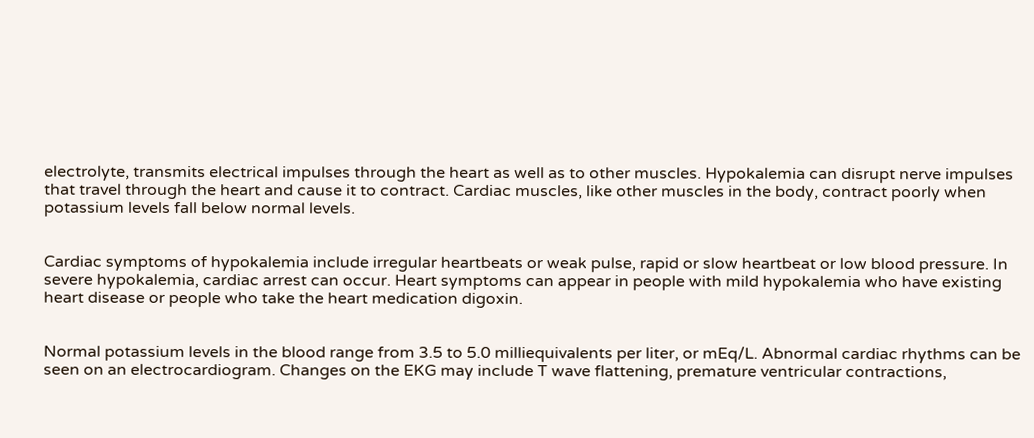electrolyte, transmits electrical impulses through the heart as well as to other muscles. Hypokalemia can disrupt nerve impulses that travel through the heart and cause it to contract. Cardiac muscles, like other muscles in the body, contract poorly when potassium levels fall below normal levels.


Cardiac symptoms of hypokalemia include irregular heartbeats or weak pulse, rapid or slow heartbeat or low blood pressure. In severe hypokalemia, cardiac arrest can occur. Heart symptoms can appear in people with mild hypokalemia who have existing heart disease or people who take the heart medication digoxin.


Normal potassium levels in the blood range from 3.5 to 5.0 milliequivalents per liter, or mEq/L. Abnormal cardiac rhythms can be seen on an electrocardiogram. Changes on the EKG may include T wave flattening, premature ventricular contractions,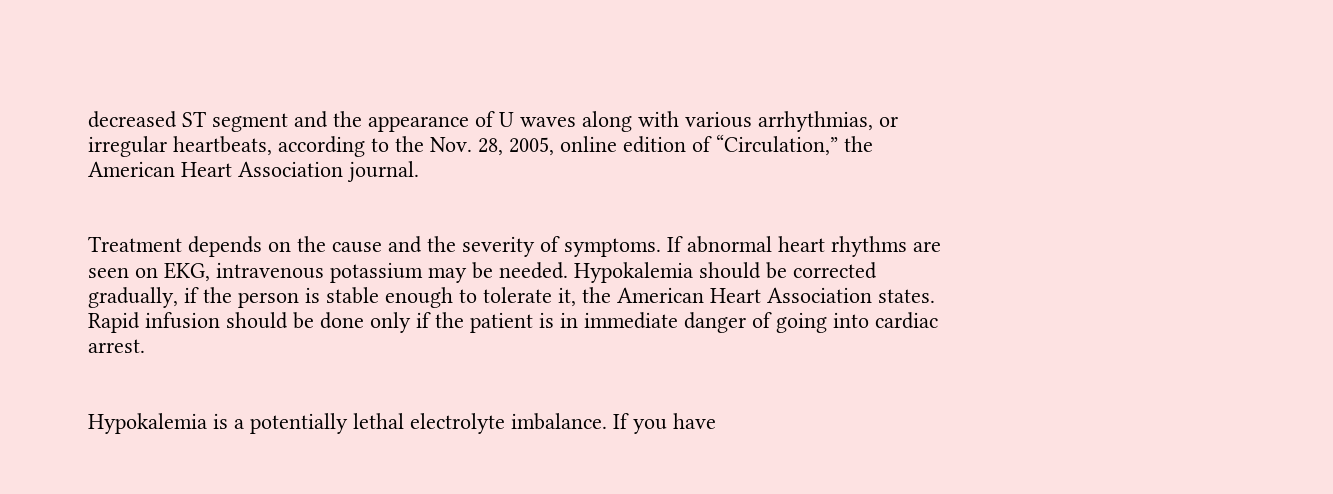decreased ST segment and the appearance of U waves along with various arrhythmias, or irregular heartbeats, according to the Nov. 28, 2005, online edition of “Circulation,” the American Heart Association journal.


Treatment depends on the cause and the severity of symptoms. If abnormal heart rhythms are seen on EKG, intravenous potassium may be needed. Hypokalemia should be corrected gradually, if the person is stable enough to tolerate it, the American Heart Association states. Rapid infusion should be done only if the patient is in immediate danger of going into cardiac arrest.


Hypokalemia is a potentially lethal electrolyte imbalance. If you have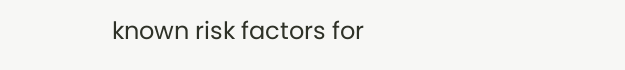known risk factors for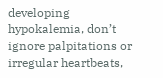developing hypokalemia, don’t ignore palpitations or irregular heartbeats,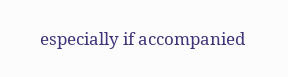especially if accompanied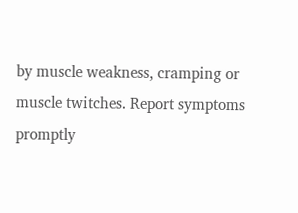by muscle weakness, cramping or muscle twitches. Report symptoms promptly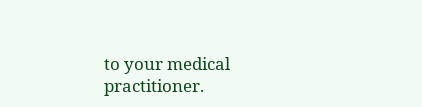to your medical practitioner.